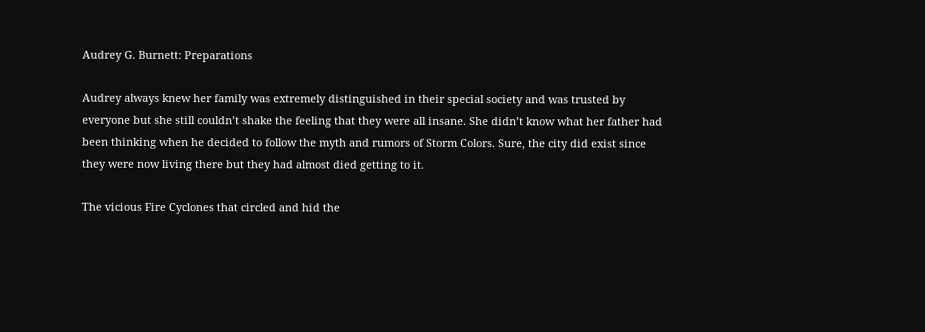Audrey G. Burnett: Preparations

Audrey always knew her family was extremely distinguished in their special society and was trusted by everyone but she still couldn’t shake the feeling that they were all insane. She didn’t know what her father had been thinking when he decided to follow the myth and rumors of Storm Colors. Sure, the city did exist since they were now living there but they had almost died getting to it.

The vicious Fire Cyclones that circled and hid the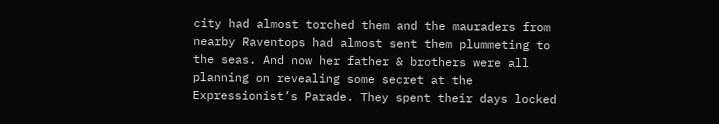city had almost torched them and the mauraders from nearby Raventops had almost sent them plummeting to the seas. And now her father & brothers were all planning on revealing some secret at the Expressionist’s Parade. They spent their days locked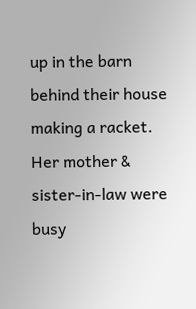up in the barn behind their house making a racket. Her mother & sister-in-law were busy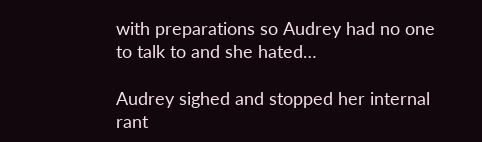with preparations so Audrey had no one to talk to and she hated…

Audrey sighed and stopped her internal rant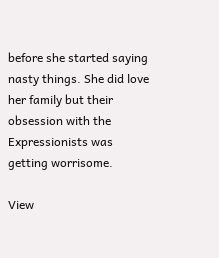before she started saying nasty things. She did love her family but their obsession with the Expressionists was getting worrisome.

View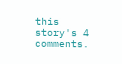this story's 4 comments.